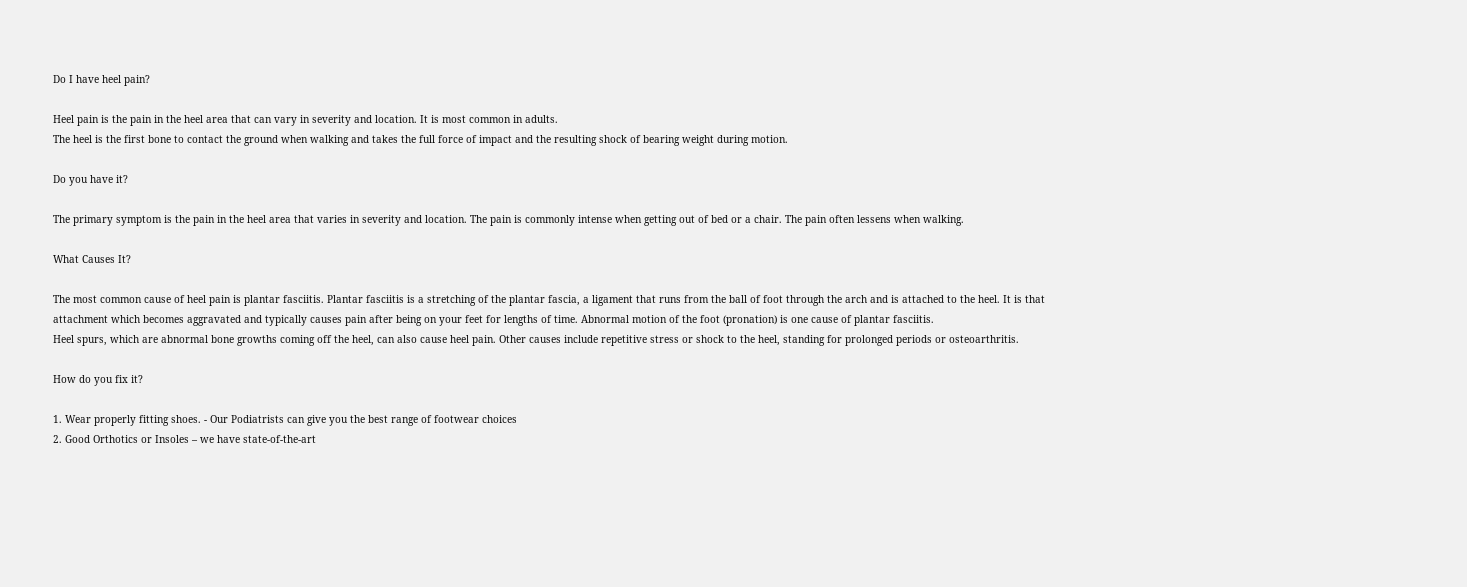Do I have heel pain?

Heel pain is the pain in the heel area that can vary in severity and location. It is most common in adults.
The heel is the first bone to contact the ground when walking and takes the full force of impact and the resulting shock of bearing weight during motion.

Do you have it?

The primary symptom is the pain in the heel area that varies in severity and location. The pain is commonly intense when getting out of bed or a chair. The pain often lessens when walking.

What Causes It?

The most common cause of heel pain is plantar fasciitis. Plantar fasciitis is a stretching of the plantar fascia, a ligament that runs from the ball of foot through the arch and is attached to the heel. It is that attachment which becomes aggravated and typically causes pain after being on your feet for lengths of time. Abnormal motion of the foot (pronation) is one cause of plantar fasciitis.
Heel spurs, which are abnormal bone growths coming off the heel, can also cause heel pain. Other causes include repetitive stress or shock to the heel, standing for prolonged periods or osteoarthritis.

How do you fix it?

1. Wear properly fitting shoes. - Our Podiatrists can give you the best range of footwear choices
2. Good Orthotics or Insoles – we have state-of-the-art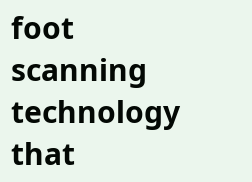foot scanning technology that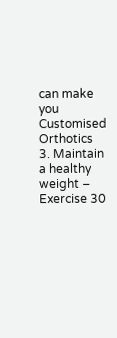can make you Customised Orthotics
3. Maintain a healthy weight – Exercise 30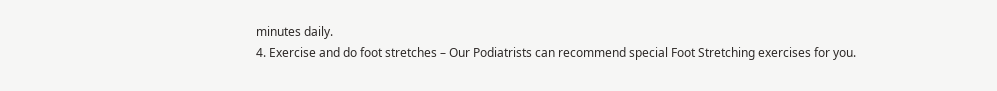minutes daily.
4. Exercise and do foot stretches – Our Podiatrists can recommend special Foot Stretching exercises for you.